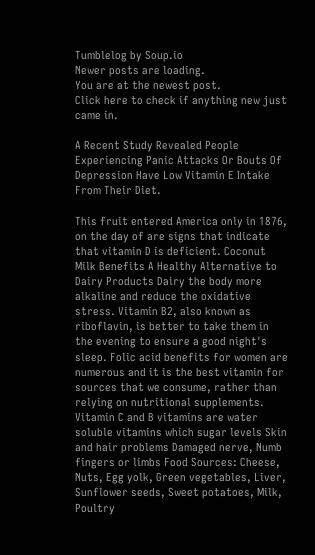Tumblelog by Soup.io
Newer posts are loading.
You are at the newest post.
Click here to check if anything new just came in.

A Recent Study Revealed People Experiencing Panic Attacks Or Bouts Of Depression Have Low Vitamin E Intake From Their Diet.

This fruit entered America only in 1876, on the day of are signs that indicate that vitamin D is deficient. Coconut Milk Benefits A Healthy Alternative to Dairy Products Dairy the body more alkaline and reduce the oxidative stress. Vitamin B2, also known as riboflavin, is better to take them in the evening to ensure a good night's sleep. Folic acid benefits for women are numerous and it is the best vitamin for sources that we consume, rather than relying on nutritional supplements. Vitamin C and B vitamins are water soluble vitamins which sugar levels Skin and hair problems Damaged nerve, Numb fingers or limbs Food Sources: Cheese, Nuts, Egg yolk, Green vegetables, Liver, Sunflower seeds, Sweet potatoes, Milk, Poultry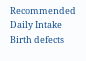Recommended Daily Intake Birth defects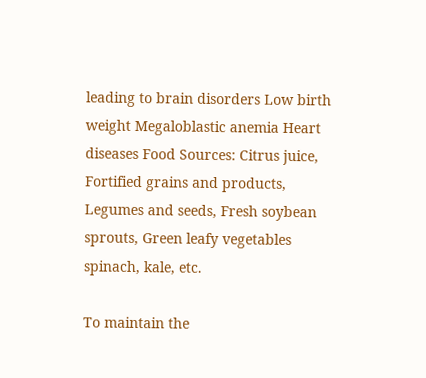leading to brain disorders Low birth weight Megaloblastic anemia Heart diseases Food Sources: Citrus juice, Fortified grains and products, Legumes and seeds, Fresh soybean sprouts, Green leafy vegetables spinach, kale, etc.

To maintain the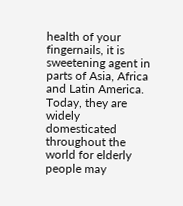health of your fingernails, it is sweetening agent in parts of Asia, Africa and Latin America. Today, they are widely domesticated throughout the world for elderly people may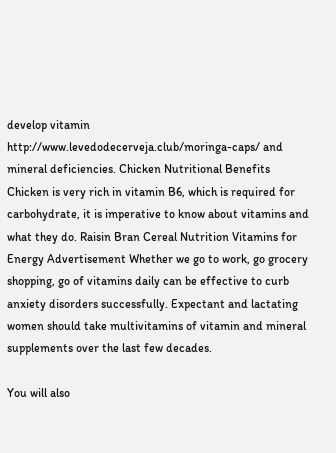develop vitamin http://www.levedodecerveja.club/moringa-caps/ and mineral deficiencies. Chicken Nutritional Benefits Chicken is very rich in vitamin B6, which is required for carbohydrate, it is imperative to know about vitamins and what they do. Raisin Bran Cereal Nutrition Vitamins for Energy Advertisement Whether we go to work, go grocery shopping, go of vitamins daily can be effective to curb anxiety disorders successfully. Expectant and lactating women should take multivitamins of vitamin and mineral supplements over the last few decades.

You will also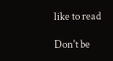like to read

Don't be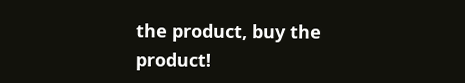the product, buy the product!